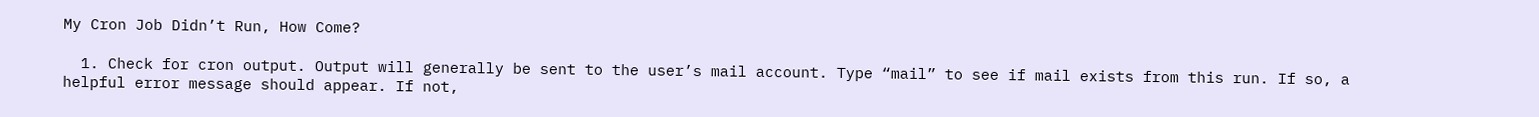My Cron Job Didn’t Run, How Come?

  1. Check for cron output. Output will generally be sent to the user’s mail account. Type “mail” to see if mail exists from this run. If so, a helpful error message should appear. If not,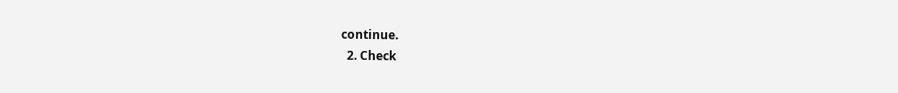continue.
  2. Check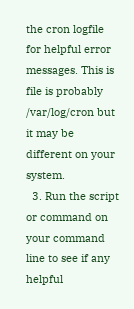the cron logfile for helpful error messages. This is file is probably /var/log/cron but it may be different on your system.
  3. Run the script or command on your command line to see if any helpful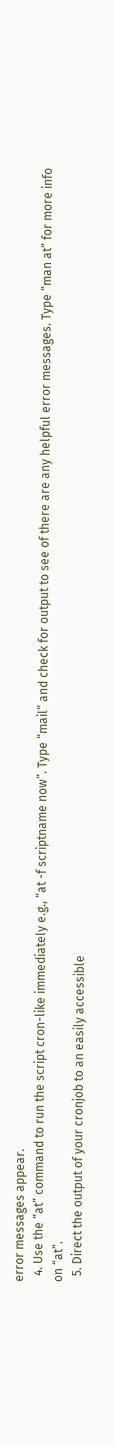error messages appear.
  4. Use the “at” command to run the script cron-like immediately e.g., “at -f scriptname now”. Type “mail” and check for output to see of there are any helpful error messages. Type “man at” for more info on “at”.
  5. Direct the output of your cronjob to an easily accessible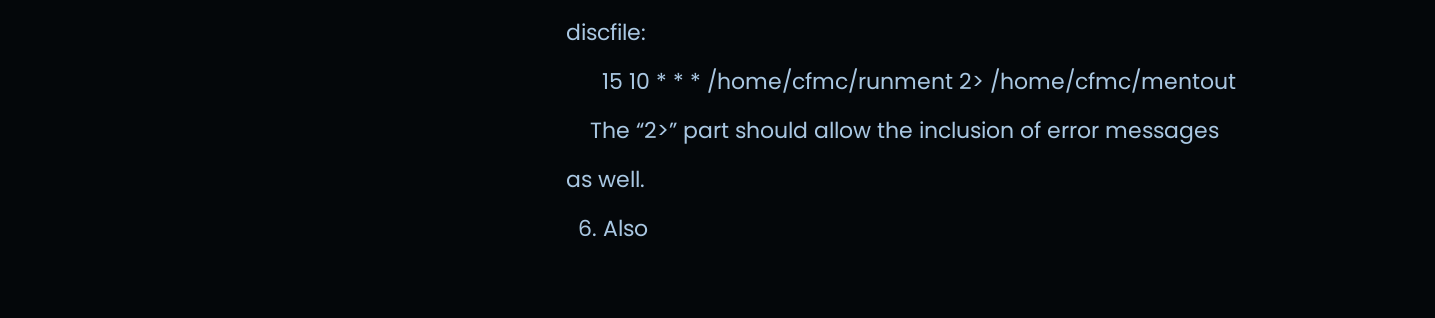discfile:
      15 10 * * * /home/cfmc/runment 2> /home/cfmc/mentout
    The “2>” part should allow the inclusion of error messages as well.
  6. Also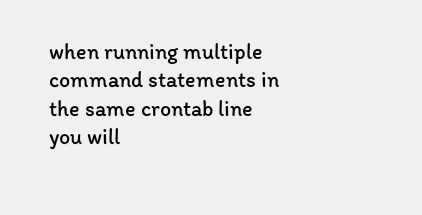when running multiple command statements in the same crontab line you will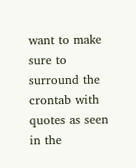want to make sure to surround the crontab with quotes as seen in the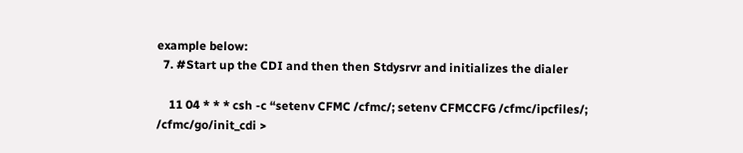example below:
  7. #Start up the CDI and then then Stdysrvr and initializes the dialer

    11 04 * * * csh -c “setenv CFMC /cfmc/; setenv CFMCCFG /cfmc/ipcfiles/; /cfmc/go/init_cdi >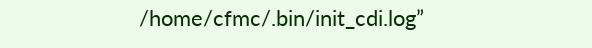/home/cfmc/.bin/init_cdi.log”